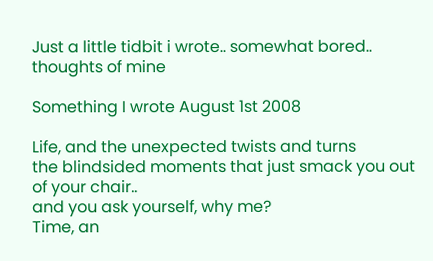Just a little tidbit i wrote.. somewhat bored.. thoughts of mine

Something I wrote August 1st 2008

Life, and the unexpected twists and turns
the blindsided moments that just smack you out of your chair..
and you ask yourself, why me?
Time, an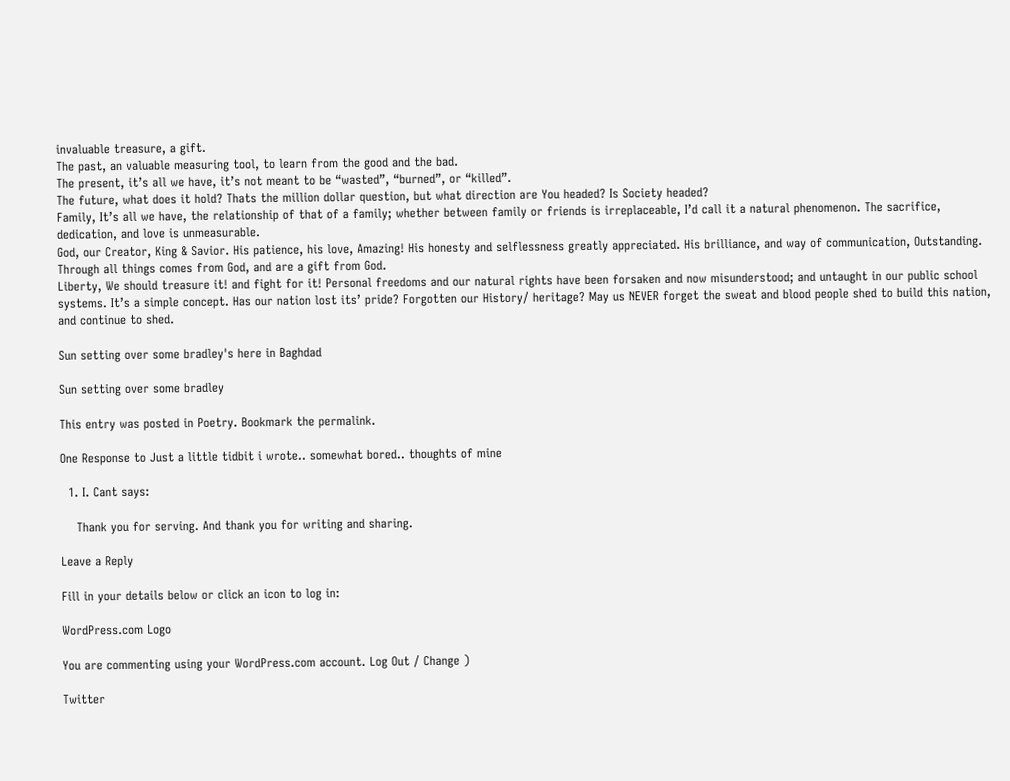invaluable treasure, a gift.
The past, an valuable measuring tool, to learn from the good and the bad.
The present, it’s all we have, it’s not meant to be “wasted”, “burned”, or “killed”.
The future, what does it hold? Thats the million dollar question, but what direction are You headed? Is Society headed?
Family, It’s all we have, the relationship of that of a family; whether between family or friends is irreplaceable, I’d call it a natural phenomenon. The sacrifice, dedication, and love is unmeasurable.
God, our Creator, King & Savior. His patience, his love, Amazing! His honesty and selflessness greatly appreciated. His brilliance, and way of communication, Outstanding. Through all things comes from God, and are a gift from God.
Liberty, We should treasure it! and fight for it! Personal freedoms and our natural rights have been forsaken and now misunderstood; and untaught in our public school systems. It’s a simple concept. Has our nation lost its’ pride? Forgotten our History/ heritage? May us NEVER forget the sweat and blood people shed to build this nation, and continue to shed.

Sun setting over some bradley's here in Baghdad

Sun setting over some bradley

This entry was posted in Poetry. Bookmark the permalink.

One Response to Just a little tidbit i wrote.. somewhat bored.. thoughts of mine

  1. I. Cant says:

    Thank you for serving. And thank you for writing and sharing.

Leave a Reply

Fill in your details below or click an icon to log in:

WordPress.com Logo

You are commenting using your WordPress.com account. Log Out / Change )

Twitter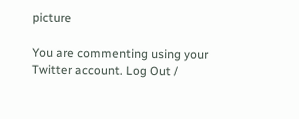picture

You are commenting using your Twitter account. Log Out /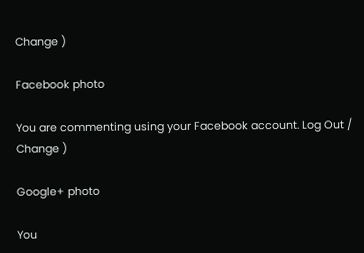Change )

Facebook photo

You are commenting using your Facebook account. Log Out / Change )

Google+ photo

You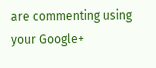are commenting using your Google+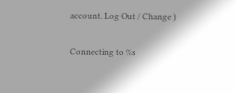account. Log Out / Change )

Connecting to %s